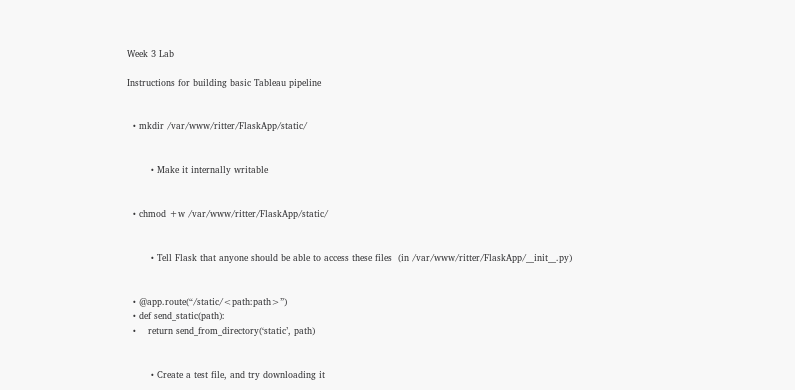Week 3 Lab

Instructions for building basic Tableau pipeline


  • mkdir /var/www/ritter/FlaskApp/static/


        • Make it internally writable


  • chmod +w /var/www/ritter/FlaskApp/static/


        • Tell Flask that anyone should be able to access these files  (in /var/www/ritter/FlaskApp/__init__.py)


  • @app.route(“/static/<path:path>”)
  • def send_static(path):
  •    return send_from_directory(‘static’, path)


        • Create a test file, and try downloading it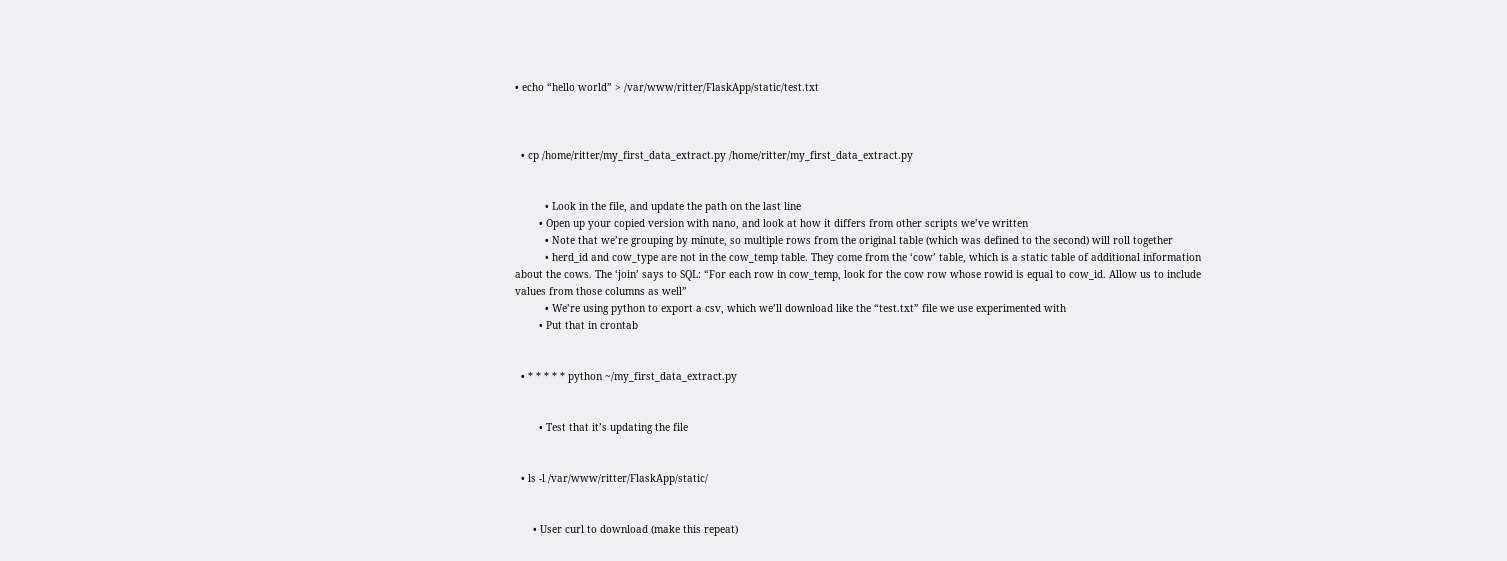• echo “hello world” > /var/www/ritter/FlaskApp/static/test.txt



  • cp /home/ritter/my_first_data_extract.py /home/ritter/my_first_data_extract.py


          • Look in the file, and update the path on the last line
        • Open up your copied version with nano, and look at how it differs from other scripts we’ve written
          • Note that we’re grouping by minute, so multiple rows from the original table (which was defined to the second) will roll together
          • herd_id and cow_type are not in the cow_temp table. They come from the ‘cow’ table, which is a static table of additional information about the cows. The ‘join’ says to SQL: “For each row in cow_temp, look for the cow row whose rowid is equal to cow_id. Allow us to include values from those columns as well”
          • We’re using python to export a csv, which we’ll download like the “test.txt” file we use experimented with
        • Put that in crontab


  • * * * * * python ~/my_first_data_extract.py


        • Test that it’s updating the file


  • ls -l /var/www/ritter/FlaskApp/static/


      • User curl to download (make this repeat)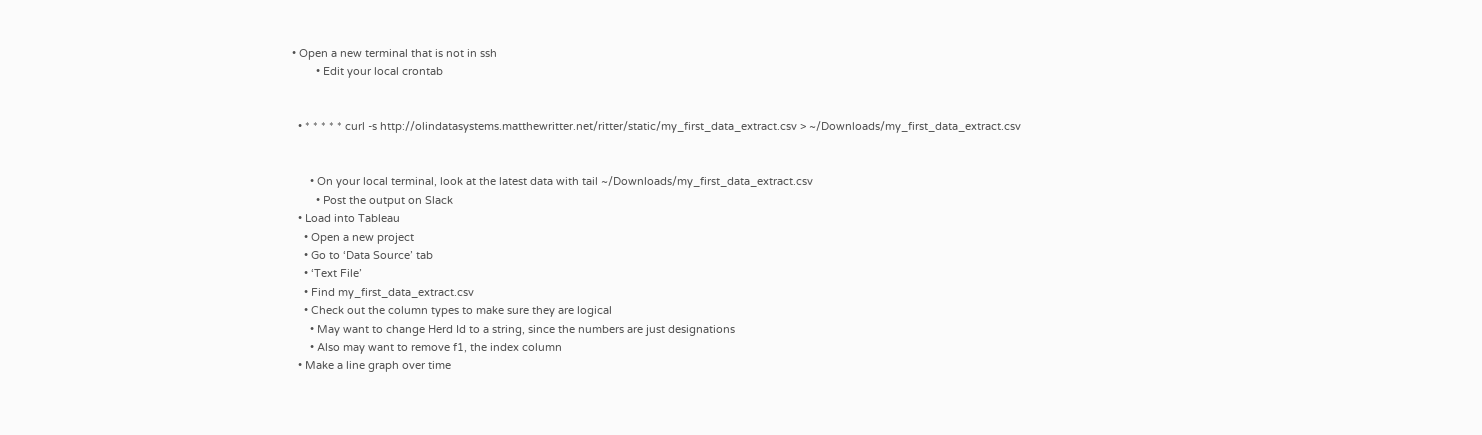• Open a new terminal that is not in ssh
        • Edit your local crontab


  • * * * * * curl -s http://olindatasystems.matthewritter.net/ritter/static/my_first_data_extract.csv > ~/Downloads/my_first_data_extract.csv


      • On your local terminal, look at the latest data with tail ~/Downloads/my_first_data_extract.csv
        • Post the output on Slack
  • Load into Tableau
    • Open a new project
    • Go to ‘Data Source’ tab
    • ‘Text File’
    • Find my_first_data_extract.csv
    • Check out the column types to make sure they are logical
      • May want to change Herd Id to a string, since the numbers are just designations
      • Also may want to remove f1, the index column
  • Make a line graph over time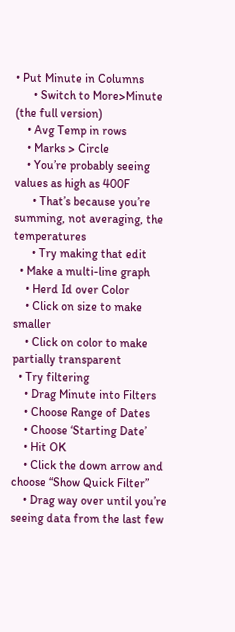• Put Minute in Columns
      • Switch to More>Minute (the full version)
    • Avg Temp in rows
    • Marks > Circle
    • You’re probably seeing values as high as 400F
      • That’s because you’re summing, not averaging, the temperatures
      • Try making that edit
  • Make a multi-line graph
    • Herd Id over Color
    • Click on size to make smaller
    • Click on color to make partially transparent
  • Try filtering
    • Drag Minute into Filters
    • Choose Range of Dates
    • Choose ‘Starting Date’
    • Hit OK
    • Click the down arrow and choose “Show Quick Filter”
    • Drag way over until you’re seeing data from the last few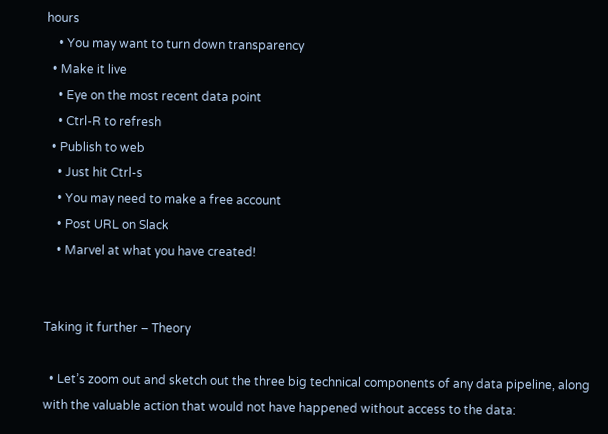hours
    • You may want to turn down transparency
  • Make it live
    • Eye on the most recent data point
    • Ctrl-R to refresh
  • Publish to web
    • Just hit Ctrl-s
    • You may need to make a free account
    • Post URL on Slack
    • Marvel at what you have created!


Taking it further – Theory

  • Let’s zoom out and sketch out the three big technical components of any data pipeline, along with the valuable action that would not have happened without access to the data: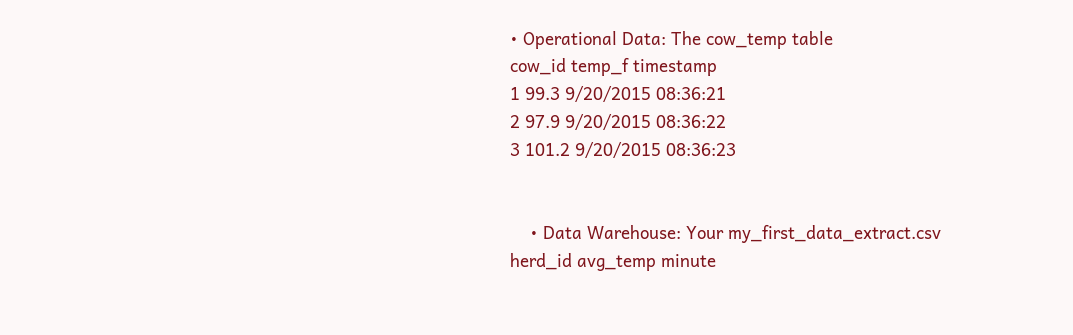• Operational Data: The cow_temp table
cow_id temp_f timestamp
1 99.3 9/20/2015 08:36:21
2 97.9 9/20/2015 08:36:22
3 101.2 9/20/2015 08:36:23


    • Data Warehouse: Your my_first_data_extract.csv
herd_id avg_temp minute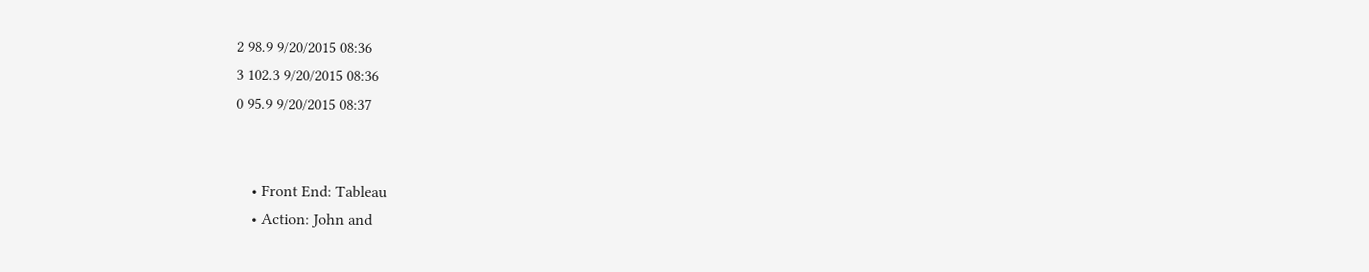2 98.9 9/20/2015 08:36
3 102.3 9/20/2015 08:36
0 95.9 9/20/2015 08:37


    • Front End: Tableau
    • Action: John and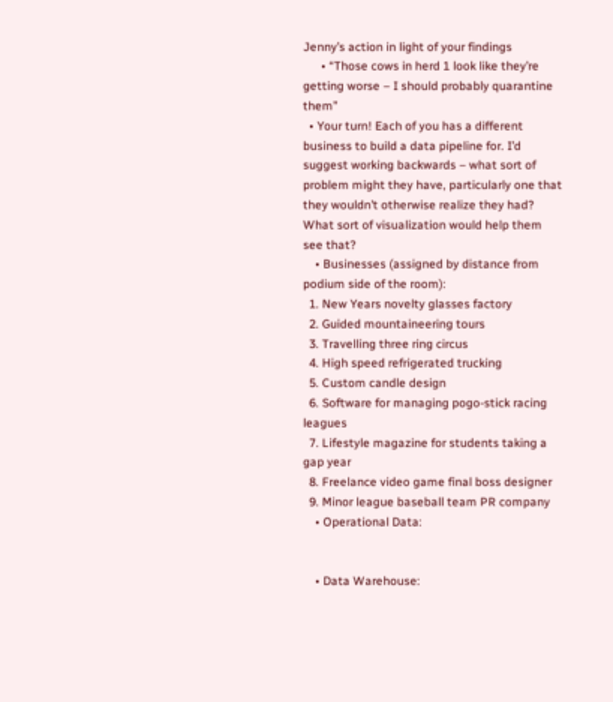Jenny’s action in light of your findings
      • “Those cows in herd 1 look like they’re getting worse – I should probably quarantine them”
  • Your turn! Each of you has a different business to build a data pipeline for. I’d suggest working backwards – what sort of problem might they have, particularly one that they wouldn’t otherwise realize they had? What sort of visualization would help them see that?
    • Businesses (assigned by distance from podium side of the room):
  1. New Years novelty glasses factory
  2. Guided mountaineering tours
  3. Travelling three ring circus
  4. High speed refrigerated trucking
  5. Custom candle design
  6. Software for managing pogo-stick racing leagues
  7. Lifestyle magazine for students taking a gap year
  8. Freelance video game final boss designer
  9. Minor league baseball team PR company
    • Operational Data:


    • Data Warehouse: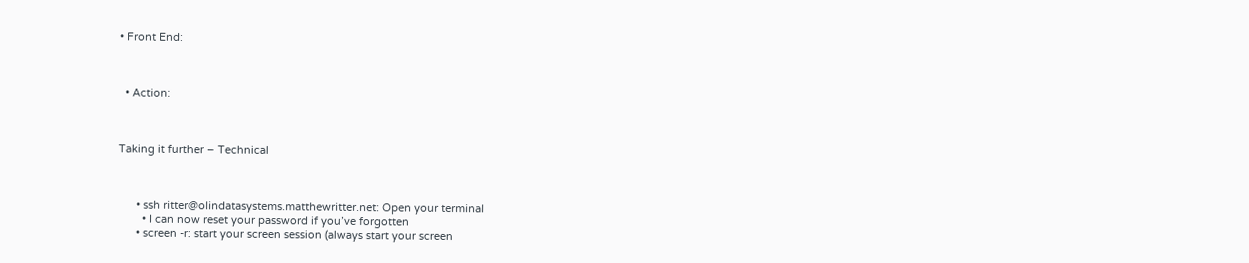• Front End:



  • Action:



Taking it further – Technical



      • ssh ritter@olindatasystems.matthewritter.net: Open your terminal
        • I can now reset your password if you’ve forgotten
      • screen -r: start your screen session (always start your screen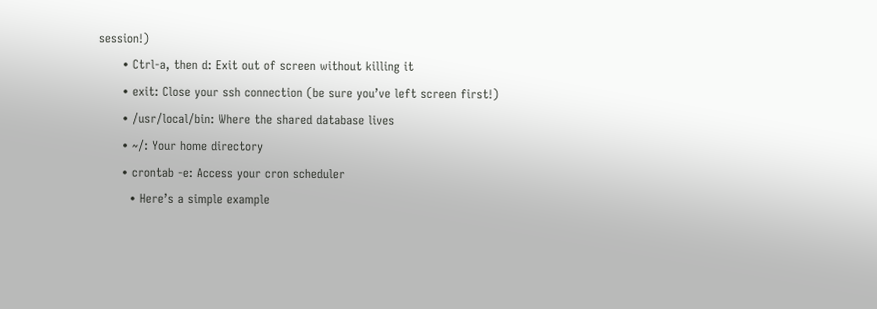session!)
      • Ctrl-a, then d: Exit out of screen without killing it
      • exit: Close your ssh connection (be sure you’ve left screen first!)
      • /usr/local/bin: Where the shared database lives
      • ~/: Your home directory
      • crontab -e: Access your cron scheduler
        • Here’s a simple example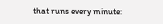that runs every minute: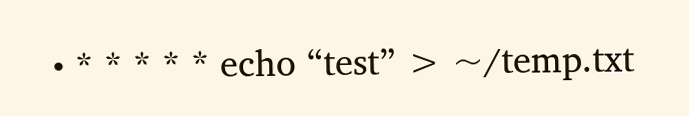• * * * * * echo “test” > ~/temp.txt